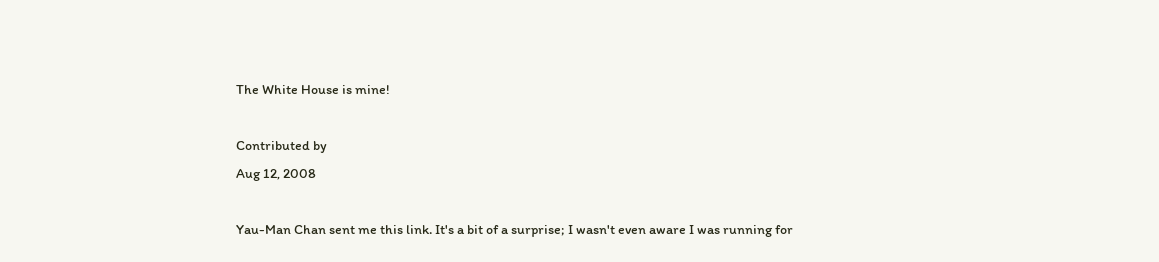The White House is mine!

Contributed by
Aug 12, 2008

Yau-Man Chan sent me this link. It's a bit of a surprise; I wasn't even aware I was running for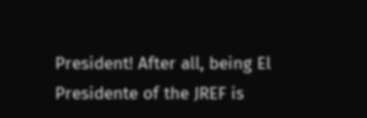President! After all, being El Presidente of the JREF is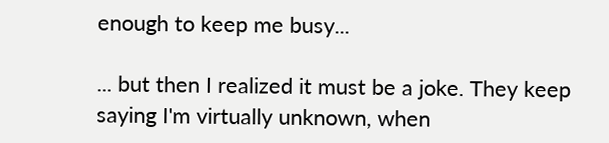enough to keep me busy...

... but then I realized it must be a joke. They keep saying I'm virtually unknown, when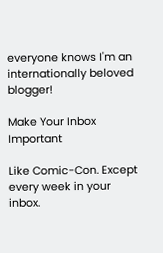everyone knows I'm an internationally beloved blogger!

Make Your Inbox Important

Like Comic-Con. Except every week in your inbox.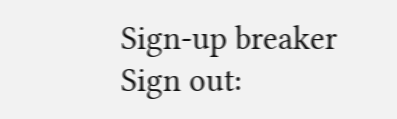Sign-up breaker
Sign out: